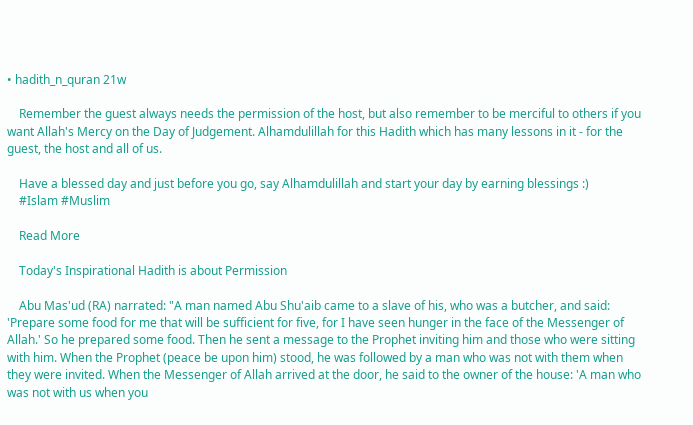• hadith_n_quran 21w

    Remember the guest always needs the permission of the host, but also remember to be merciful to others if you want Allah's Mercy on the Day of Judgement. Alhamdulillah for this Hadith which has many lessons in it - for the guest, the host and all of us.

    Have a blessed day and just before you go, say Alhamdulillah and start your day by earning blessings :)
    #Islam #Muslim

    Read More

    Today's Inspirational Hadith is about Permission

    Abu Mas'ud (RA) narrated: "A man named Abu Shu'aib came to a slave of his, who was a butcher, and said: 'Prepare some food for me that will be sufficient for five, for I have seen hunger in the face of the Messenger of Allah.' So he prepared some food. Then he sent a message to the Prophet inviting him and those who were sitting with him. When the Prophet (peace be upon him) stood, he was followed by a man who was not with them when they were invited. When the Messenger of Allah arrived at the door, he said to the owner of the house: 'A man who was not with us when you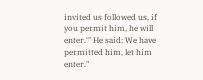invited us followed us, if you permit him, he will enter.'" He said: We have permitted him, let him enter."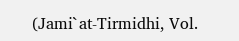(Jami`at-Tirmidhi, Vol.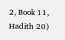2, Book 11, Hadith 20)